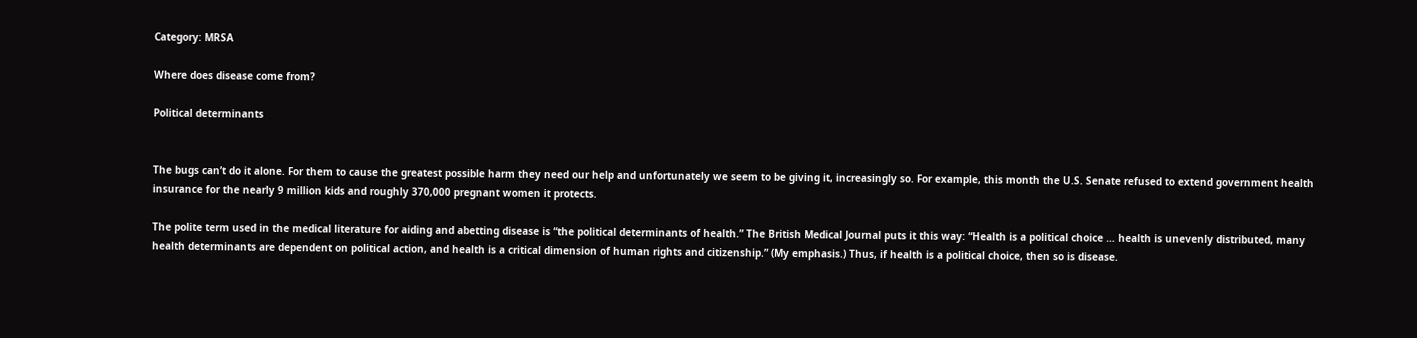Category: MRSA

Where does disease come from?

Political determinants


The bugs can’t do it alone. For them to cause the greatest possible harm they need our help and unfortunately we seem to be giving it, increasingly so. For example, this month the U.S. Senate refused to extend government health insurance for the nearly 9 million kids and roughly 370,000 pregnant women it protects.

The polite term used in the medical literature for aiding and abetting disease is “the political determinants of health.” The British Medical Journal puts it this way: “Health is a political choice … health is unevenly distributed, many health determinants are dependent on political action, and health is a critical dimension of human rights and citizenship.” (My emphasis.) Thus, if health is a political choice, then so is disease.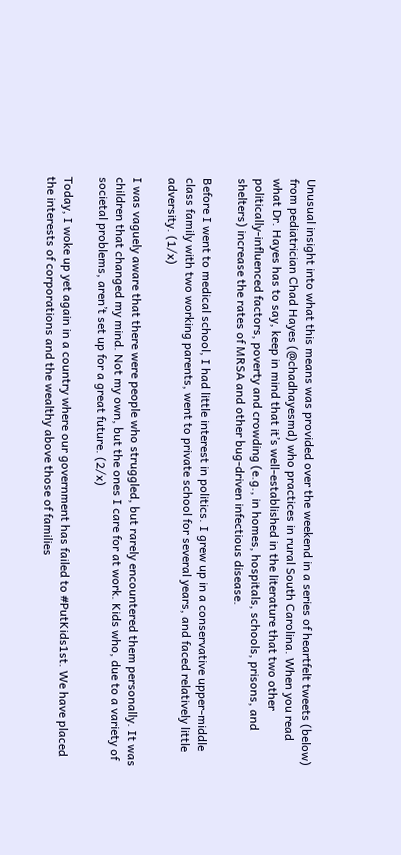Unusual insight into what this means was provided over the weekend in a series of heartfelt tweets (below) from pediatrician Chad Hayes (@chadhayesmd) who practices in rural South Carolina. When you read what Dr. Hayes has to say, keep in mind that it’s well-established in the literature that two other politically-influenced factors, poverty and crowding (e.g., in homes, hospitals, schools, prisons, and shelters) increase the rates of MRSA and other bug-driven infectious disease.

Before I went to medical school, I had little interest in politics. I grew up in a conservative upper-middle class family with two working parents, went to private school for several years, and faced relatively little adversity. (1/x)

I was vaguely aware that there were people who struggled, but rarely encountered them personally. It was children that changed my mind. Not my own, but the ones I care for at work. Kids who, due to a variety of societal problems, aren’t set up for a great future. (2/x)

Today, I woke up yet again in a country where our government has failed to #PutKids1st. We have placed the interests of corporations and the wealthy above those of families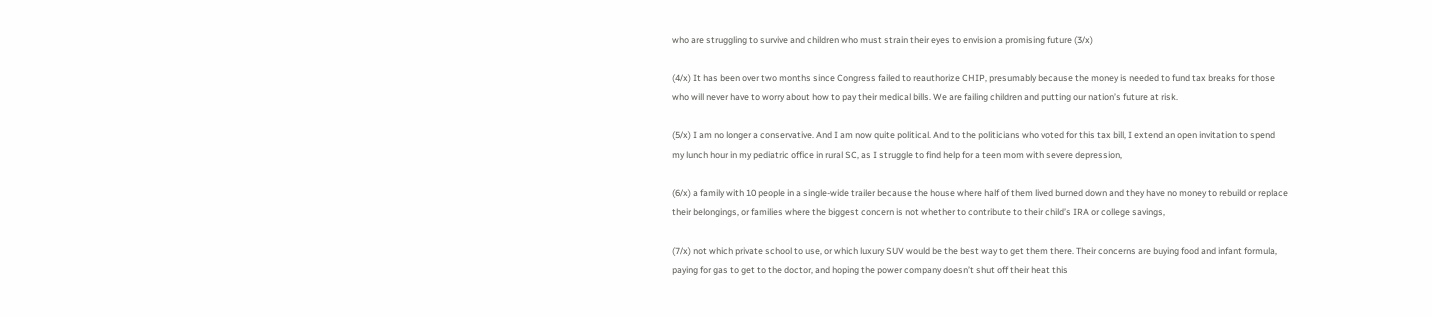who are struggling to survive and children who must strain their eyes to envision a promising future (3/x)

(4/x) It has been over two months since Congress failed to reauthorize CHIP, presumably because the money is needed to fund tax breaks for those who will never have to worry about how to pay their medical bills. We are failing children and putting our nation’s future at risk.

(5/x) I am no longer a conservative. And I am now quite political. And to the politicians who voted for this tax bill, I extend an open invitation to spend my lunch hour in my pediatric office in rural SC, as I struggle to find help for a teen mom with severe depression,

(6/x) a family with 10 people in a single-wide trailer because the house where half of them lived burned down and they have no money to rebuild or replace their belongings, or families where the biggest concern is not whether to contribute to their child’s IRA or college savings,

(7/x) not which private school to use, or which luxury SUV would be the best way to get them there. Their concerns are buying food and infant formula, paying for gas to get to the doctor, and hoping the power company doesn’t shut off their heat this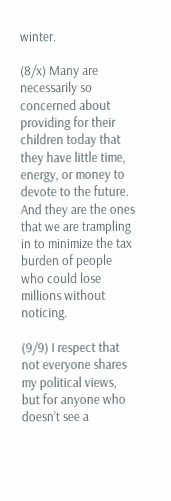winter.

(8/x) Many are necessarily so concerned about providing for their children today that they have little time, energy, or money to devote to the future. And they are the ones that we are trampling in to minimize the tax burden of people who could lose millions without noticing.

(9/9) I respect that not everyone shares my political views, but for anyone who doesn’t see a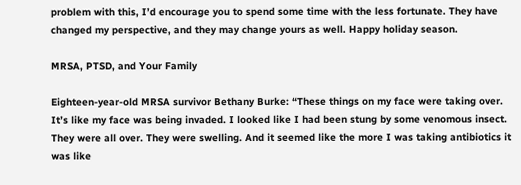problem with this, I’d encourage you to spend some time with the less fortunate. They have changed my perspective, and they may change yours as well. Happy holiday season.

MRSA, PTSD, and Your Family

Eighteen-year-old MRSA survivor Bethany Burke: “These things on my face were taking over. It’s like my face was being invaded. I looked like I had been stung by some venomous insect. They were all over. They were swelling. And it seemed like the more I was taking antibiotics it was like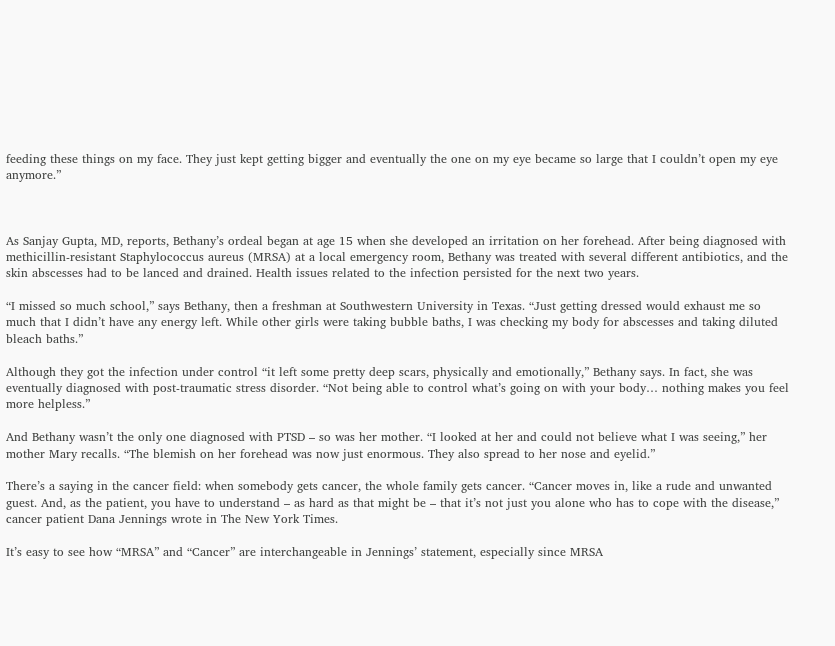feeding these things on my face. They just kept getting bigger and eventually the one on my eye became so large that I couldn’t open my eye anymore.”



As Sanjay Gupta, MD, reports, Bethany’s ordeal began at age 15 when she developed an irritation on her forehead. After being diagnosed with methicillin-resistant Staphylococcus aureus (MRSA) at a local emergency room, Bethany was treated with several different antibiotics, and the skin abscesses had to be lanced and drained. Health issues related to the infection persisted for the next two years.

“I missed so much school,” says Bethany, then a freshman at Southwestern University in Texas. “Just getting dressed would exhaust me so much that I didn’t have any energy left. While other girls were taking bubble baths, I was checking my body for abscesses and taking diluted bleach baths.”

Although they got the infection under control “it left some pretty deep scars, physically and emotionally,” Bethany says. In fact, she was eventually diagnosed with post-traumatic stress disorder. “Not being able to control what’s going on with your body… nothing makes you feel more helpless.”

And Bethany wasn’t the only one diagnosed with PTSD – so was her mother. “I looked at her and could not believe what I was seeing,” her mother Mary recalls. “The blemish on her forehead was now just enormous. They also spread to her nose and eyelid.”

There’s a saying in the cancer field: when somebody gets cancer, the whole family gets cancer. “Cancer moves in, like a rude and unwanted guest. And, as the patient, you have to understand – as hard as that might be – that it’s not just you alone who has to cope with the disease,” cancer patient Dana Jennings wrote in The New York Times.

It’s easy to see how “MRSA” and “Cancer” are interchangeable in Jennings’ statement, especially since MRSA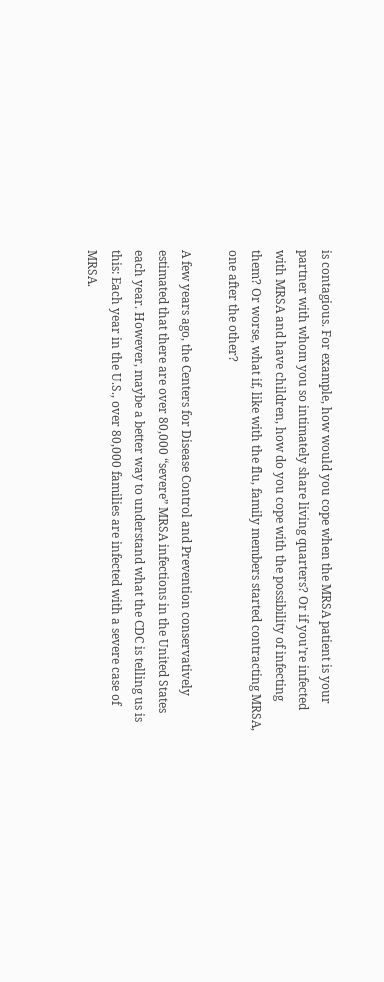is contagious. For example, how would you cope when the MRSA patient is your partner with whom you so intimately share living quarters? Or if you’re infected with MRSA and have children, how do you cope with the possibility of infecting them? Or worse, what if, like with the flu, family members started contracting MRSA, one after the other?

A few years ago, the Centers for Disease Control and Prevention conservatively estimated that there are over 80,000 “severe” MRSA infections in the United States each year. However, maybe a better way to understand what the CDC is telling us is this: Each year in the U.S., over 80,000 families are infected with a severe case of MRSA.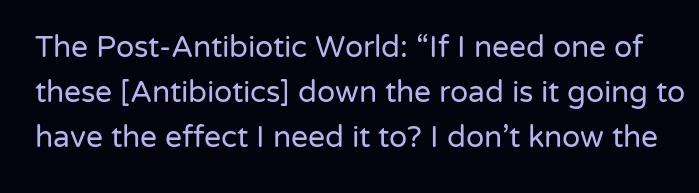The Post-Antibiotic World: “If I need one of these [Antibiotics] down the road is it going to have the effect I need it to? I don’t know the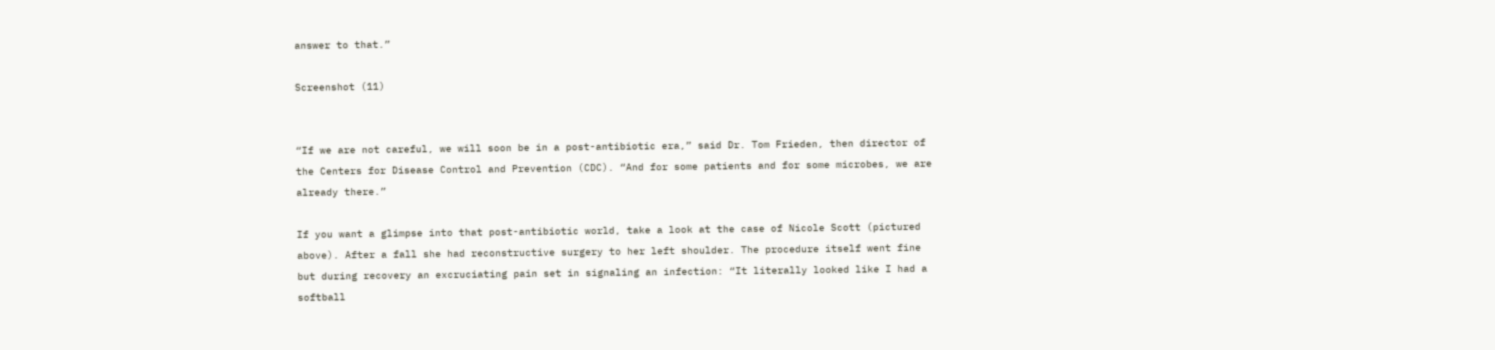answer to that.”

Screenshot (11)


“If we are not careful, we will soon be in a post-antibiotic era,” said Dr. Tom Frieden, then director of the Centers for Disease Control and Prevention (CDC). “And for some patients and for some microbes, we are already there.”

If you want a glimpse into that post-antibiotic world, take a look at the case of Nicole Scott (pictured above). After a fall she had reconstructive surgery to her left shoulder. The procedure itself went fine but during recovery an excruciating pain set in signaling an infection: “It literally looked like I had a softball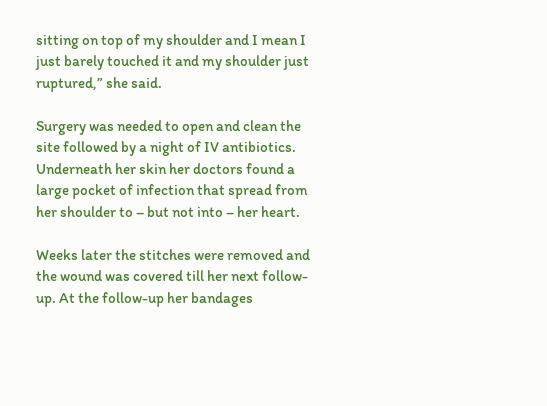sitting on top of my shoulder and I mean I just barely touched it and my shoulder just ruptured,” she said.

Surgery was needed to open and clean the site followed by a night of IV antibiotics. Underneath her skin her doctors found a large pocket of infection that spread from her shoulder to – but not into – her heart.

Weeks later the stitches were removed and the wound was covered till her next follow-up. At the follow-up her bandages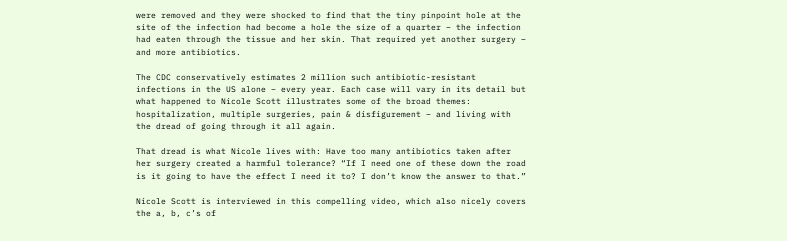were removed and they were shocked to find that the tiny pinpoint hole at the site of the infection had become a hole the size of a quarter – the infection had eaten through the tissue and her skin. That required yet another surgery – and more antibiotics.

The CDC conservatively estimates 2 million such antibiotic-resistant infections in the US alone – every year. Each case will vary in its detail but what happened to Nicole Scott illustrates some of the broad themes: hospitalization, multiple surgeries, pain & disfigurement – and living with the dread of going through it all again.

That dread is what Nicole lives with: Have too many antibiotics taken after her surgery created a harmful tolerance? “If I need one of these down the road is it going to have the effect I need it to? I don’t know the answer to that.”

Nicole Scott is interviewed in this compelling video, which also nicely covers the a, b, c’s of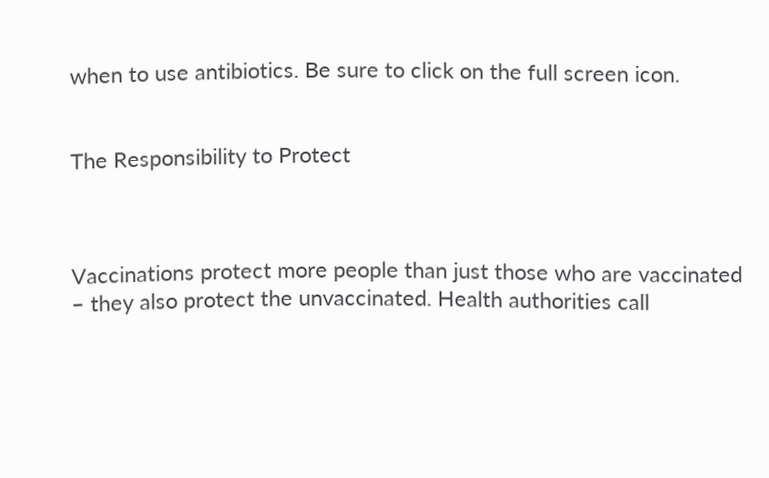when to use antibiotics. Be sure to click on the full screen icon.


The Responsibility to Protect



Vaccinations protect more people than just those who are vaccinated – they also protect the unvaccinated. Health authorities call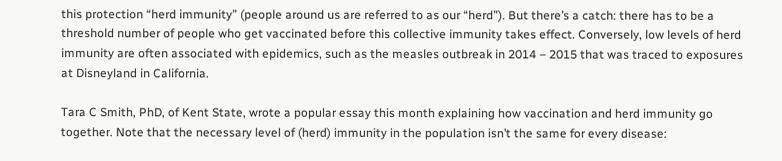this protection “herd immunity” (people around us are referred to as our “herd”). But there’s a catch: there has to be a threshold number of people who get vaccinated before this collective immunity takes effect. Conversely, low levels of herd immunity are often associated with epidemics, such as the measles outbreak in 2014 – 2015 that was traced to exposures at Disneyland in California.

Tara C Smith, PhD, of Kent State, wrote a popular essay this month explaining how vaccination and herd immunity go together. Note that the necessary level of (herd) immunity in the population isn’t the same for every disease: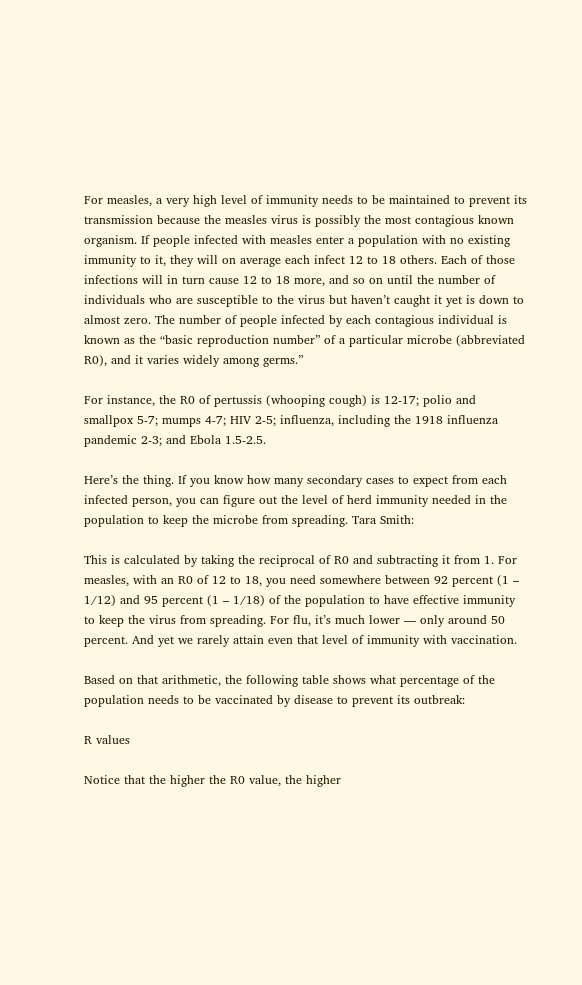For measles, a very high level of immunity needs to be maintained to prevent its transmission because the measles virus is possibly the most contagious known organism. If people infected with measles enter a population with no existing immunity to it, they will on average each infect 12 to 18 others. Each of those infections will in turn cause 12 to 18 more, and so on until the number of individuals who are susceptible to the virus but haven’t caught it yet is down to almost zero. The number of people infected by each contagious individual is known as the “basic reproduction number” of a particular microbe (abbreviated R0), and it varies widely among germs.”

For instance, the R0 of pertussis (whooping cough) is 12-17; polio and smallpox 5-7; mumps 4-7; HIV 2-5; influenza, including the 1918 influenza pandemic 2-3; and Ebola 1.5-2.5.

Here’s the thing. If you know how many secondary cases to expect from each infected person, you can figure out the level of herd immunity needed in the population to keep the microbe from spreading. Tara Smith:

This is calculated by taking the reciprocal of R0 and subtracting it from 1. For measles, with an R0 of 12 to 18, you need somewhere between 92 percent (1 – 1/12) and 95 percent (1 – 1/18) of the population to have effective immunity to keep the virus from spreading. For flu, it’s much lower — only around 50 percent. And yet we rarely attain even that level of immunity with vaccination.

Based on that arithmetic, the following table shows what percentage of the population needs to be vaccinated by disease to prevent its outbreak:

R values

Notice that the higher the R0 value, the higher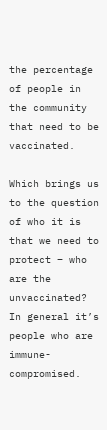the percentage of people in the community that need to be vaccinated.

Which brings us to the question of who it is that we need to protect – who are the unvaccinated? In general it’s people who are immune-compromised.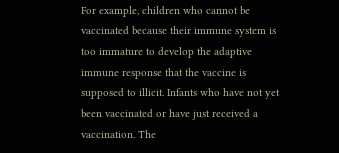For example, children who cannot be vaccinated because their immune system is too immature to develop the adaptive immune response that the vaccine is supposed to illicit. Infants who have not yet been vaccinated or have just received a vaccination. The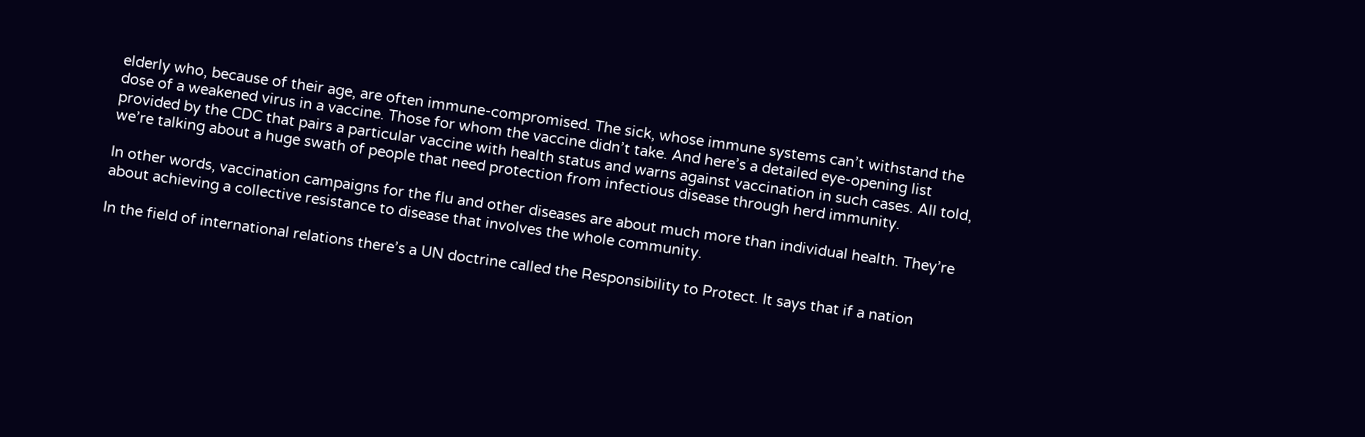elderly who, because of their age, are often immune-compromised. The sick, whose immune systems can’t withstand the dose of a weakened virus in a vaccine. Those for whom the vaccine didn’t take. And here’s a detailed eye-opening list provided by the CDC that pairs a particular vaccine with health status and warns against vaccination in such cases. All told, we’re talking about a huge swath of people that need protection from infectious disease through herd immunity.

In other words, vaccination campaigns for the flu and other diseases are about much more than individual health. They’re about achieving a collective resistance to disease that involves the whole community.

In the field of international relations there’s a UN doctrine called the Responsibility to Protect. It says that if a nation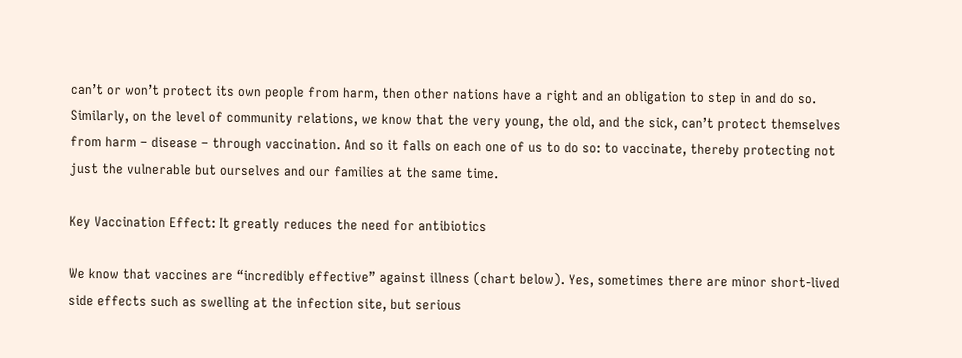can’t or won’t protect its own people from harm, then other nations have a right and an obligation to step in and do so. Similarly, on the level of community relations, we know that the very young, the old, and the sick, can’t protect themselves from harm – disease – through vaccination. And so it falls on each one of us to do so: to vaccinate, thereby protecting not just the vulnerable but ourselves and our families at the same time.

Key Vaccination Effect: It greatly reduces the need for antibiotics

We know that vaccines are “incredibly effective” against illness (chart below). Yes, sometimes there are minor short-lived side effects such as swelling at the infection site, but serious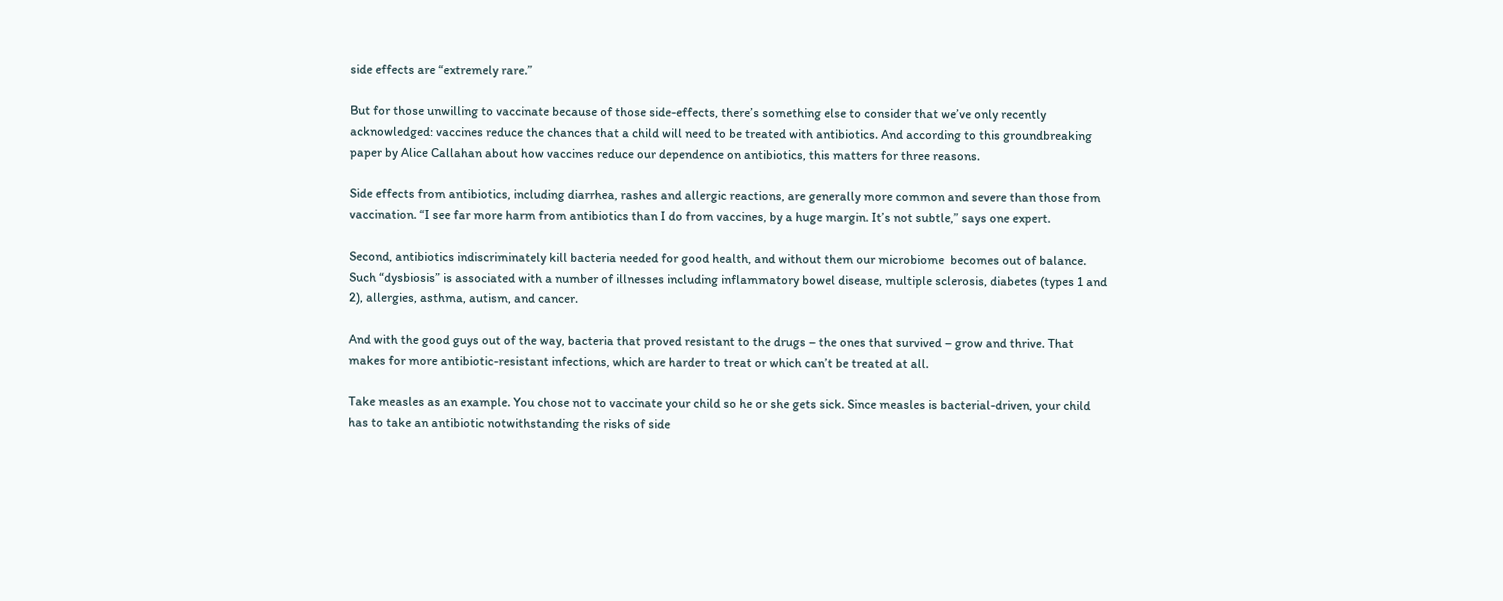side effects are “extremely rare.”

But for those unwilling to vaccinate because of those side-effects, there’s something else to consider that we’ve only recently acknowledged: vaccines reduce the chances that a child will need to be treated with antibiotics. And according to this groundbreaking paper by Alice Callahan about how vaccines reduce our dependence on antibiotics, this matters for three reasons.

Side effects from antibiotics, including diarrhea, rashes and allergic reactions, are generally more common and severe than those from vaccination. “I see far more harm from antibiotics than I do from vaccines, by a huge margin. It’s not subtle,” says one expert.

Second, antibiotics indiscriminately kill bacteria needed for good health, and without them our microbiome  becomes out of balance. Such “dysbiosis” is associated with a number of illnesses including inflammatory bowel disease, multiple sclerosis, diabetes (types 1 and 2), allergies, asthma, autism, and cancer.

And with the good guys out of the way, bacteria that proved resistant to the drugs – the ones that survived – grow and thrive. That makes for more antibiotic-resistant infections, which are harder to treat or which can’t be treated at all.

Take measles as an example. You chose not to vaccinate your child so he or she gets sick. Since measles is bacterial-driven, your child has to take an antibiotic notwithstanding the risks of side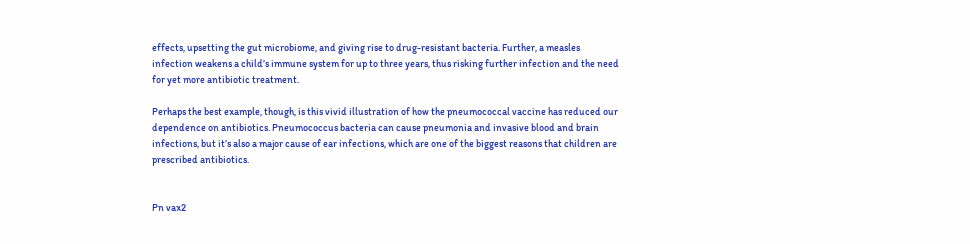effects, upsetting the gut microbiome, and giving rise to drug-resistant bacteria. Further, a measles infection weakens a child’s immune system for up to three years, thus risking further infection and the need for yet more antibiotic treatment.

Perhaps the best example, though, is this vivid illustration of how the pneumococcal vaccine has reduced our dependence on antibiotics. Pneumococcus bacteria can cause pneumonia and invasive blood and brain infections, but it’s also a major cause of ear infections, which are one of the biggest reasons that children are prescribed antibiotics.


Pn vax2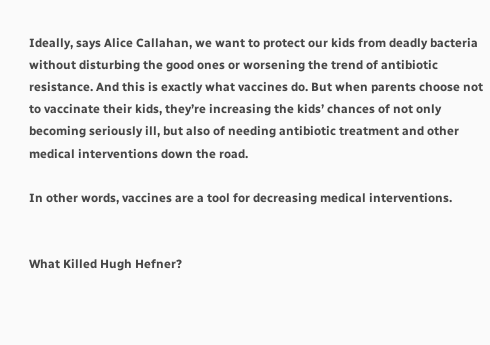Ideally, says Alice Callahan, we want to protect our kids from deadly bacteria without disturbing the good ones or worsening the trend of antibiotic resistance. And this is exactly what vaccines do. But when parents choose not to vaccinate their kids, they’re increasing the kids’ chances of not only becoming seriously ill, but also of needing antibiotic treatment and other medical interventions down the road.

In other words, vaccines are a tool for decreasing medical interventions.


What Killed Hugh Hefner?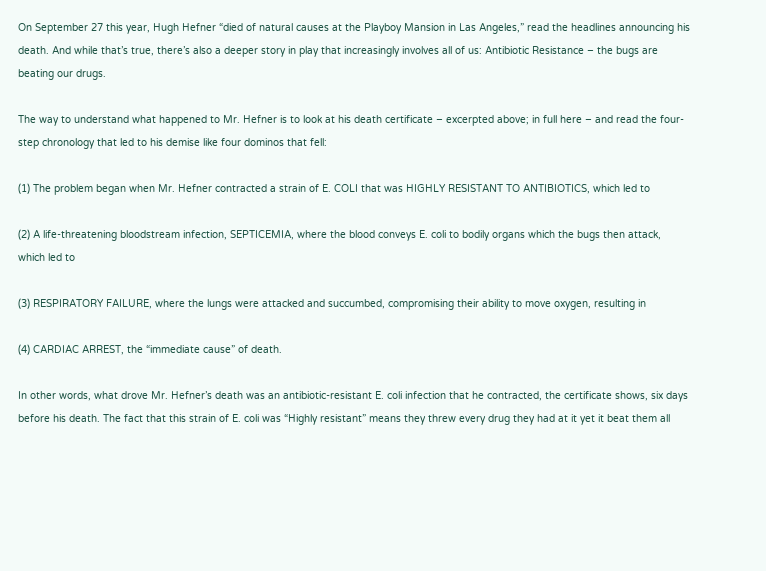On September 27 this year, Hugh Hefner “died of natural causes at the Playboy Mansion in Las Angeles,” read the headlines announcing his death. And while that’s true, there’s also a deeper story in play that increasingly involves all of us: Antibiotic Resistance – the bugs are beating our drugs.

The way to understand what happened to Mr. Hefner is to look at his death certificate – excerpted above; in full here – and read the four-step chronology that led to his demise like four dominos that fell:

(1) The problem began when Mr. Hefner contracted a strain of E. COLI that was HIGHLY RESISTANT TO ANTIBIOTICS, which led to

(2) A life-threatening bloodstream infection, SEPTICEMIA, where the blood conveys E. coli to bodily organs which the bugs then attack, which led to

(3) RESPIRATORY FAILURE, where the lungs were attacked and succumbed, compromising their ability to move oxygen, resulting in

(4) CARDIAC ARREST, the “immediate cause” of death.

In other words, what drove Mr. Hefner’s death was an antibiotic-resistant E. coli infection that he contracted, the certificate shows, six days before his death. The fact that this strain of E. coli was “Highly resistant” means they threw every drug they had at it yet it beat them all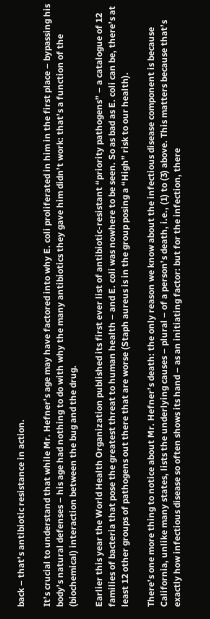back – that’s antibiotic resistance in action.

It’s crucial to understand that while Mr. Hefner’s age may have factored into why E. coli proliferated in him in the first place – bypassing his body’s natural defenses – his age had nothing to do with why the many antibiotics they gave him didn’t work: that’s a function of the (biochemical) interaction between the bug and the drug.

Earlier this year the World Health Organization published its first ever list of antibiotic-resistant “priority pathogens” – a catalogue of 12 families of bacteria that pose the greatest threat to human health – and E. coli was nowhere to be seen. So as bad as E. coli can be, there’s at least 12 other groups of pathogens out there that are worse (Staph aureus is in the group posing a “High” risk to our health).

There’s one more thing to notice about Mr. Hefner’s death: the only reason we know about the infectious disease component is because California, unlike many states, lists the underlying causes – plural – of a person’s death, i.e., (1) to (3) above. This matters because that’s exactly how infectious disease so often shows its hand – as an initiating factor: but for the infection, there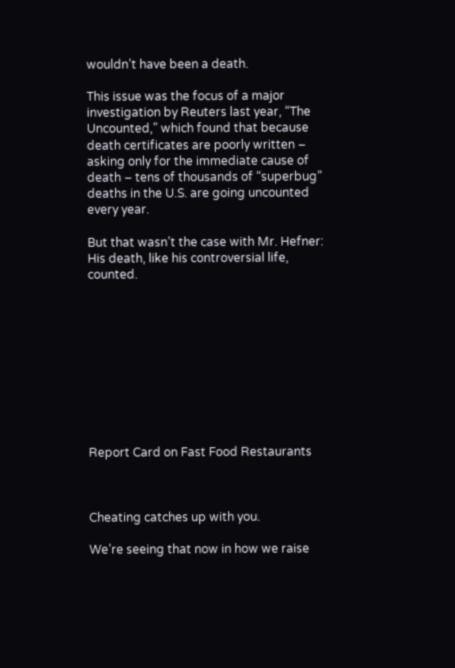wouldn’t have been a death.

This issue was the focus of a major investigation by Reuters last year, “The Uncounted,” which found that because death certificates are poorly written – asking only for the immediate cause of death – tens of thousands of “superbug” deaths in the U.S. are going uncounted every year.

But that wasn’t the case with Mr. Hefner: His death, like his controversial life, counted.










Report Card on Fast Food Restaurants



Cheating catches up with you.

We’re seeing that now in how we raise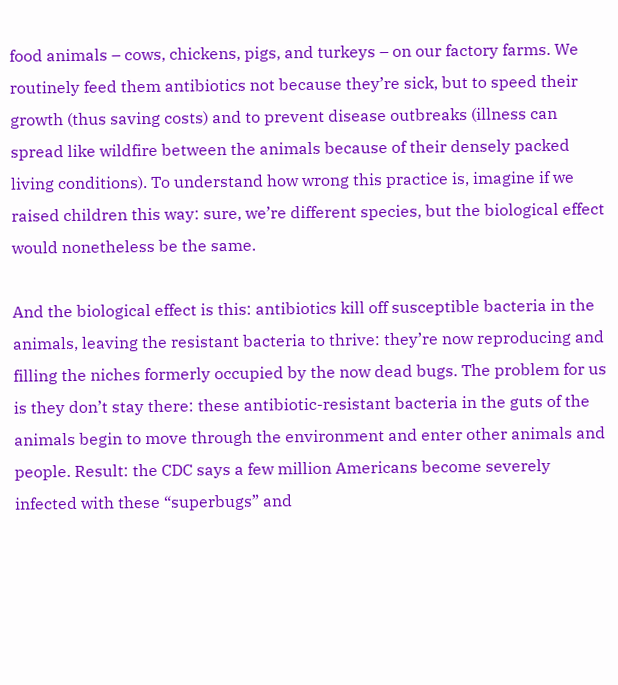food animals – cows, chickens, pigs, and turkeys – on our factory farms. We routinely feed them antibiotics not because they’re sick, but to speed their growth (thus saving costs) and to prevent disease outbreaks (illness can spread like wildfire between the animals because of their densely packed living conditions). To understand how wrong this practice is, imagine if we raised children this way: sure, we’re different species, but the biological effect would nonetheless be the same.

And the biological effect is this: antibiotics kill off susceptible bacteria in the animals, leaving the resistant bacteria to thrive: they’re now reproducing and filling the niches formerly occupied by the now dead bugs. The problem for us is they don’t stay there: these antibiotic-resistant bacteria in the guts of the animals begin to move through the environment and enter other animals and people. Result: the CDC says a few million Americans become severely infected with these “superbugs” and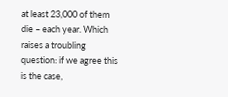at least 23,000 of them die – each year. Which raises a troubling question: if we agree this is the case,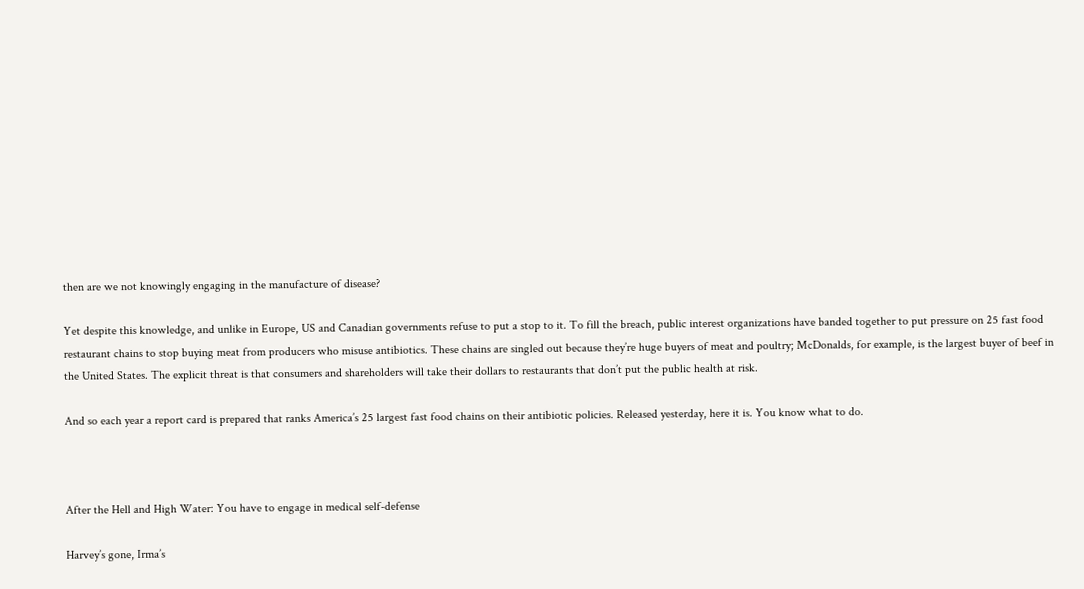then are we not knowingly engaging in the manufacture of disease?

Yet despite this knowledge, and unlike in Europe, US and Canadian governments refuse to put a stop to it. To fill the breach, public interest organizations have banded together to put pressure on 25 fast food restaurant chains to stop buying meat from producers who misuse antibiotics. These chains are singled out because they’re huge buyers of meat and poultry; McDonalds, for example, is the largest buyer of beef in the United States. The explicit threat is that consumers and shareholders will take their dollars to restaurants that don’t put the public health at risk.

And so each year a report card is prepared that ranks America’s 25 largest fast food chains on their antibiotic policies. Released yesterday, here it is. You know what to do.



After the Hell and High Water: You have to engage in medical self-defense

Harvey’s gone, Irma’s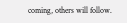coming, others will follow.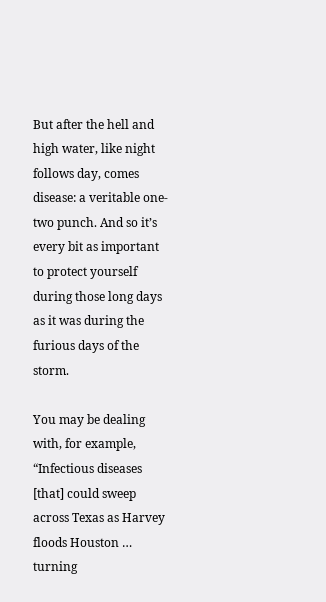But after the hell and high water, like night follows day, comes disease: a veritable one-two punch. And so it’s every bit as important to protect yourself during those long days as it was during the furious days of the storm.

You may be dealing with, for example, “Infectious diseases [that] could sweep across Texas as Harvey floods Houston … turning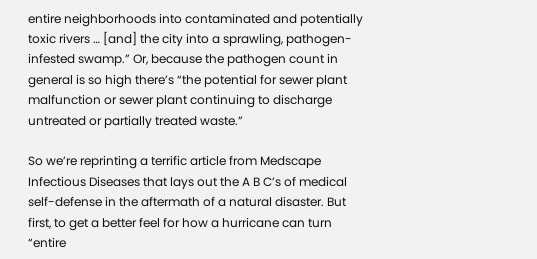entire neighborhoods into contaminated and potentially toxic rivers … [and] the city into a sprawling, pathogen-infested swamp.” Or, because the pathogen count in general is so high there’s “the potential for sewer plant malfunction or sewer plant continuing to discharge untreated or partially treated waste.”

So we’re reprinting a terrific article from Medscape Infectious Diseases that lays out the A B C’s of medical self-defense in the aftermath of a natural disaster. But first, to get a better feel for how a hurricane can turn “entire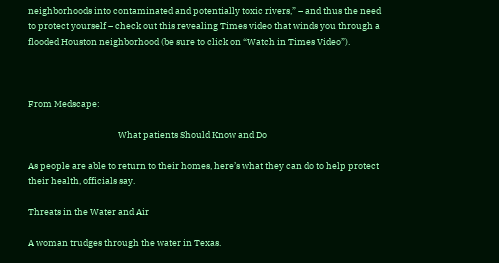neighborhoods into contaminated and potentially toxic rivers,” – and thus the need to protect yourself – check out this revealing Times video that winds you through a flooded Houston neighborhood (be sure to click on “Watch in Times Video”).



From Medscape:

                                             What patients Should Know and Do

As people are able to return to their homes, here’s what they can do to help protect their health, officials say.

Threats in the Water and Air

A woman trudges through the water in Texas.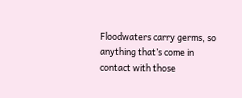Floodwaters carry germs, so anything that’s come in contact with those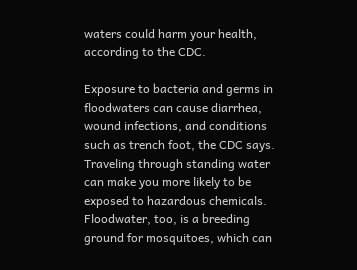waters could harm your health, according to the CDC.

Exposure to bacteria and germs in floodwaters can cause diarrhea, wound infections, and conditions such as trench foot, the CDC says. Traveling through standing water can make you more likely to be exposed to hazardous chemicals. Floodwater, too, is a breeding ground for mosquitoes, which can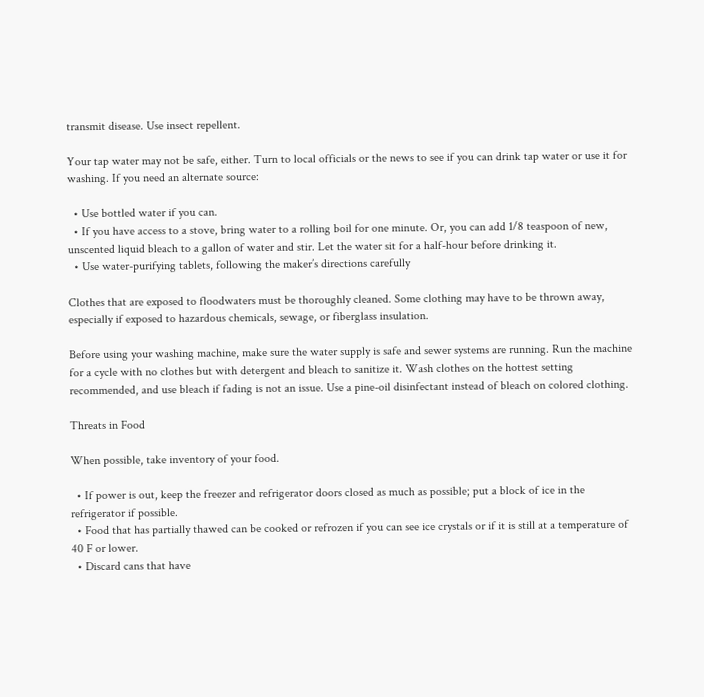transmit disease. Use insect repellent.

Your tap water may not be safe, either. Turn to local officials or the news to see if you can drink tap water or use it for washing. If you need an alternate source:

  • Use bottled water if you can.
  • If you have access to a stove, bring water to a rolling boil for one minute. Or, you can add 1/8 teaspoon of new, unscented liquid bleach to a gallon of water and stir. Let the water sit for a half-hour before drinking it.
  • Use water-purifying tablets, following the maker’s directions carefully

Clothes that are exposed to floodwaters must be thoroughly cleaned. Some clothing may have to be thrown away, especially if exposed to hazardous chemicals, sewage, or fiberglass insulation.

Before using your washing machine, make sure the water supply is safe and sewer systems are running. Run the machine for a cycle with no clothes but with detergent and bleach to sanitize it. Wash clothes on the hottest setting recommended, and use bleach if fading is not an issue. Use a pine-oil disinfectant instead of bleach on colored clothing.

Threats in Food

When possible, take inventory of your food.

  • If power is out, keep the freezer and refrigerator doors closed as much as possible; put a block of ice in the refrigerator if possible.
  • Food that has partially thawed can be cooked or refrozen if you can see ice crystals or if it is still at a temperature of 40 F or lower.
  • Discard cans that have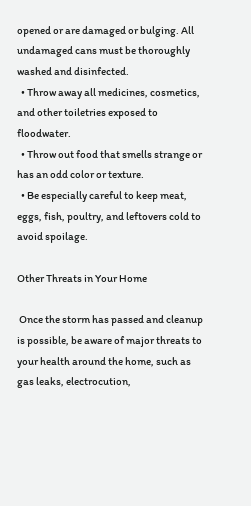opened or are damaged or bulging. All undamaged cans must be thoroughly washed and disinfected.
  • Throw away all medicines, cosmetics, and other toiletries exposed to floodwater.
  • Throw out food that smells strange or has an odd color or texture.
  • Be especially careful to keep meat, eggs, fish, poultry, and leftovers cold to avoid spoilage.

Other Threats in Your Home

 Once the storm has passed and cleanup is possible, be aware of major threats to your health around the home, such as gas leaks, electrocution,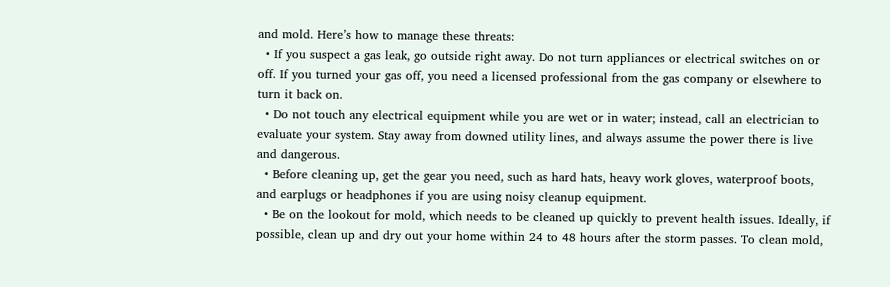and mold. Here’s how to manage these threats:
  • If you suspect a gas leak, go outside right away. Do not turn appliances or electrical switches on or off. If you turned your gas off, you need a licensed professional from the gas company or elsewhere to turn it back on.
  • Do not touch any electrical equipment while you are wet or in water; instead, call an electrician to evaluate your system. Stay away from downed utility lines, and always assume the power there is live and dangerous.
  • Before cleaning up, get the gear you need, such as hard hats, heavy work gloves, waterproof boots, and earplugs or headphones if you are using noisy cleanup equipment.
  • Be on the lookout for mold, which needs to be cleaned up quickly to prevent health issues. Ideally, if possible, clean up and dry out your home within 24 to 48 hours after the storm passes. To clean mold,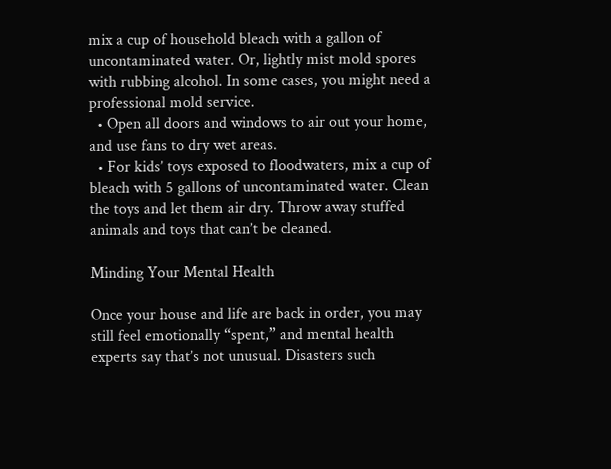mix a cup of household bleach with a gallon of uncontaminated water. Or, lightly mist mold spores with rubbing alcohol. In some cases, you might need a professional mold service.
  • Open all doors and windows to air out your home, and use fans to dry wet areas.
  • For kids’ toys exposed to floodwaters, mix a cup of bleach with 5 gallons of uncontaminated water. Clean the toys and let them air dry. Throw away stuffed animals and toys that can’t be cleaned.

Minding Your Mental Health

Once your house and life are back in order, you may still feel emotionally “spent,” and mental health experts say that’s not unusual. Disasters such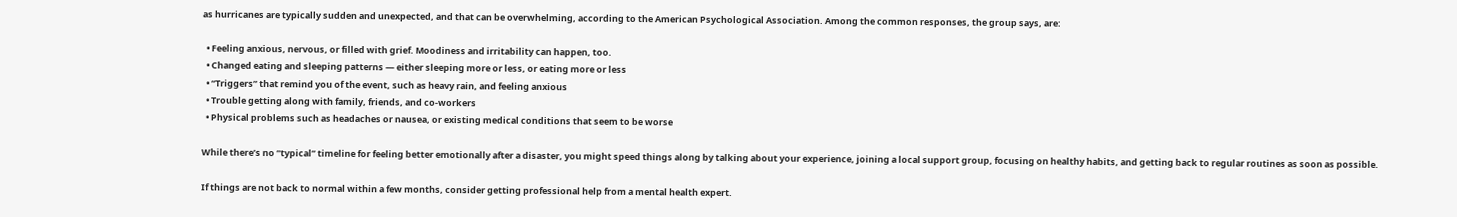as hurricanes are typically sudden and unexpected, and that can be overwhelming, according to the American Psychological Association. Among the common responses, the group says, are:

  • Feeling anxious, nervous, or filled with grief. Moodiness and irritability can happen, too.
  • Changed eating and sleeping patterns — either sleeping more or less, or eating more or less
  • “Triggers” that remind you of the event, such as heavy rain, and feeling anxious
  • Trouble getting along with family, friends, and co-workers
  • Physical problems such as headaches or nausea, or existing medical conditions that seem to be worse

While there’s no “typical” timeline for feeling better emotionally after a disaster, you might speed things along by talking about your experience, joining a local support group, focusing on healthy habits, and getting back to regular routines as soon as possible.

If things are not back to normal within a few months, consider getting professional help from a mental health expert.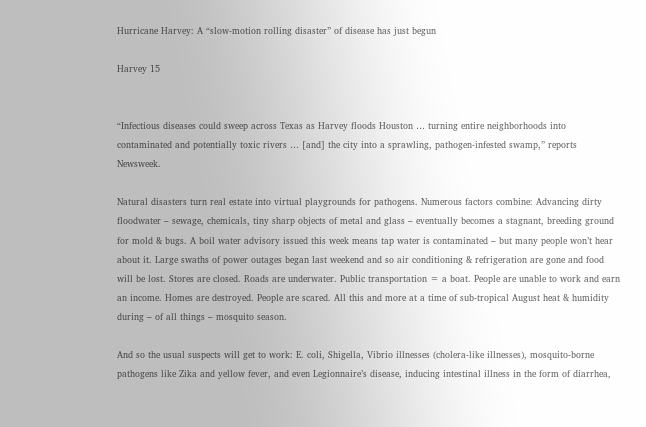Hurricane Harvey: A “slow-motion rolling disaster” of disease has just begun

Harvey 15


“Infectious diseases could sweep across Texas as Harvey floods Houston … turning entire neighborhoods into contaminated and potentially toxic rivers … [and] the city into a sprawling, pathogen-infested swamp,” reports Newsweek.

Natural disasters turn real estate into virtual playgrounds for pathogens. Numerous factors combine: Advancing dirty floodwater – sewage, chemicals, tiny sharp objects of metal and glass – eventually becomes a stagnant, breeding ground for mold & bugs. A boil water advisory issued this week means tap water is contaminated – but many people won’t hear about it. Large swaths of power outages began last weekend and so air conditioning & refrigeration are gone and food will be lost. Stores are closed. Roads are underwater. Public transportation = a boat. People are unable to work and earn an income. Homes are destroyed. People are scared. All this and more at a time of sub-tropical August heat & humidity during – of all things – mosquito season.

And so the usual suspects will get to work: E. coli, Shigella, Vibrio illnesses (cholera-like illnesses), mosquito-borne pathogens like Zika and yellow fever, and even Legionnaire’s disease, inducing intestinal illness in the form of diarrhea,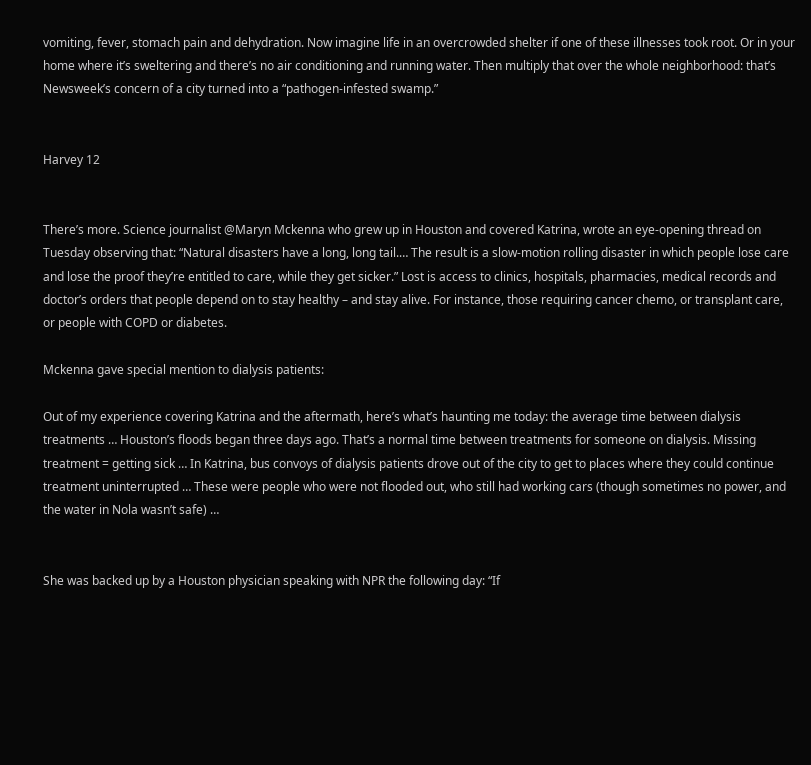vomiting, fever, stomach pain and dehydration. Now imagine life in an overcrowded shelter if one of these illnesses took root. Or in your home where it’s sweltering and there’s no air conditioning and running water. Then multiply that over the whole neighborhood: that’s Newsweek’s concern of a city turned into a “pathogen-infested swamp.”


Harvey 12


There’s more. Science journalist @Maryn Mckenna who grew up in Houston and covered Katrina, wrote an eye-opening thread on Tuesday observing that: “Natural disasters have a long, long tail.… The result is a slow-motion rolling disaster in which people lose care and lose the proof they’re entitled to care, while they get sicker.” Lost is access to clinics, hospitals, pharmacies, medical records and doctor’s orders that people depend on to stay healthy – and stay alive. For instance, those requiring cancer chemo, or transplant care, or people with COPD or diabetes.

Mckenna gave special mention to dialysis patients:

Out of my experience covering Katrina and the aftermath, here’s what’s haunting me today: the average time between dialysis treatments … Houston’s floods began three days ago. That’s a normal time between treatments for someone on dialysis. Missing treatment = getting sick … In Katrina, bus convoys of dialysis patients drove out of the city to get to places where they could continue treatment uninterrupted … These were people who were not flooded out, who still had working cars (though sometimes no power, and the water in Nola wasn’t safe) …


She was backed up by a Houston physician speaking with NPR the following day: “If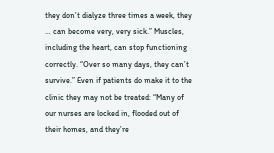they don’t dialyze three times a week, they … can become very, very sick.” Muscles, including the heart, can stop functioning correctly. “Over so many days, they can’t survive.” Even if patients do make it to the clinic they may not be treated: “Many of our nurses are locked in, flooded out of their homes, and they’re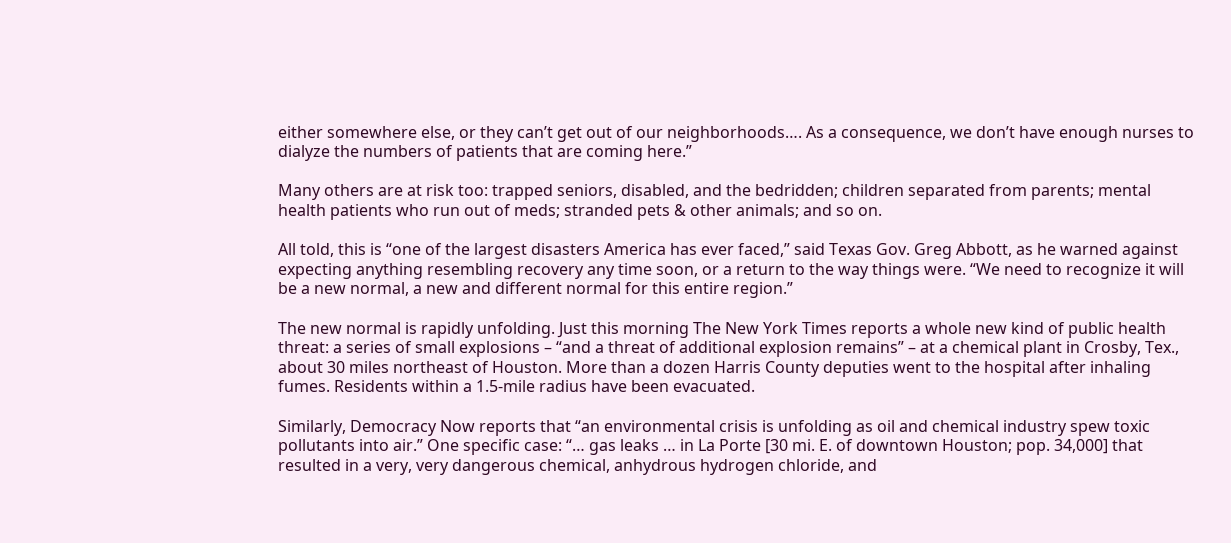either somewhere else, or they can’t get out of our neighborhoods…. As a consequence, we don’t have enough nurses to dialyze the numbers of patients that are coming here.”

Many others are at risk too: trapped seniors, disabled, and the bedridden; children separated from parents; mental health patients who run out of meds; stranded pets & other animals; and so on.

All told, this is “one of the largest disasters America has ever faced,” said Texas Gov. Greg Abbott, as he warned against expecting anything resembling recovery any time soon, or a return to the way things were. “We need to recognize it will be a new normal, a new and different normal for this entire region.”

The new normal is rapidly unfolding. Just this morning The New York Times reports a whole new kind of public health threat: a series of small explosions – “and a threat of additional explosion remains” – at a chemical plant in Crosby, Tex., about 30 miles northeast of Houston. More than a dozen Harris County deputies went to the hospital after inhaling fumes. Residents within a 1.5-mile radius have been evacuated.

Similarly, Democracy Now reports that “an environmental crisis is unfolding as oil and chemical industry spew toxic pollutants into air.” One specific case: “… gas leaks … in La Porte [30 mi. E. of downtown Houston; pop. 34,000] that resulted in a very, very dangerous chemical, anhydrous hydrogen chloride, and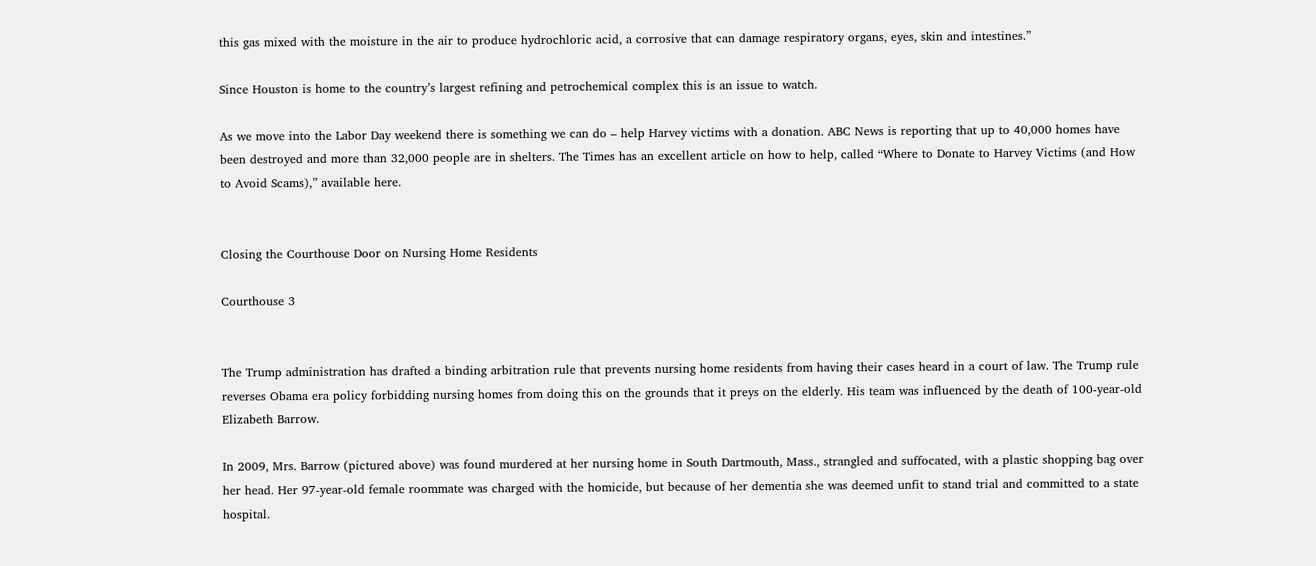this gas mixed with the moisture in the air to produce hydrochloric acid, a corrosive that can damage respiratory organs, eyes, skin and intestines.”

Since Houston is home to the country’s largest refining and petrochemical complex this is an issue to watch.

As we move into the Labor Day weekend there is something we can do – help Harvey victims with a donation. ABC News is reporting that up to 40,000 homes have been destroyed and more than 32,000 people are in shelters. The Times has an excellent article on how to help, called “Where to Donate to Harvey Victims (and How to Avoid Scams),” available here.


Closing the Courthouse Door on Nursing Home Residents

Courthouse 3


The Trump administration has drafted a binding arbitration rule that prevents nursing home residents from having their cases heard in a court of law. The Trump rule reverses Obama era policy forbidding nursing homes from doing this on the grounds that it preys on the elderly. His team was influenced by the death of 100-year-old Elizabeth Barrow.

In 2009, Mrs. Barrow (pictured above) was found murdered at her nursing home in South Dartmouth, Mass., strangled and suffocated, with a plastic shopping bag over her head. Her 97-year-old female roommate was charged with the homicide, but because of her dementia she was deemed unfit to stand trial and committed to a state hospital.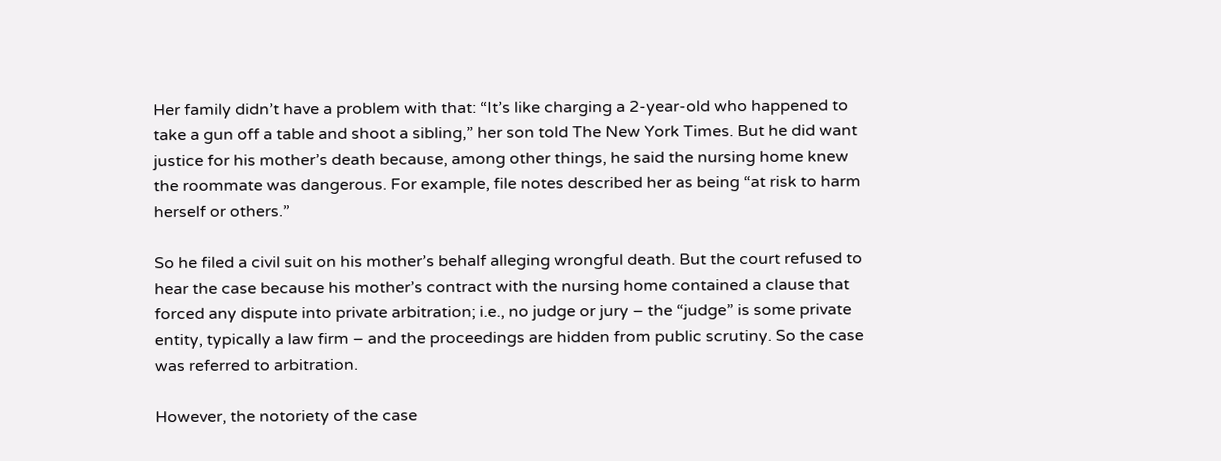Her family didn’t have a problem with that: “It’s like charging a 2-year-old who happened to take a gun off a table and shoot a sibling,” her son told The New York Times. But he did want justice for his mother’s death because, among other things, he said the nursing home knew the roommate was dangerous. For example, file notes described her as being “at risk to harm herself or others.”

So he filed a civil suit on his mother’s behalf alleging wrongful death. But the court refused to hear the case because his mother’s contract with the nursing home contained a clause that forced any dispute into private arbitration; i.e., no judge or jury – the “judge” is some private entity, typically a law firm – and the proceedings are hidden from public scrutiny. So the case was referred to arbitration.

However, the notoriety of the case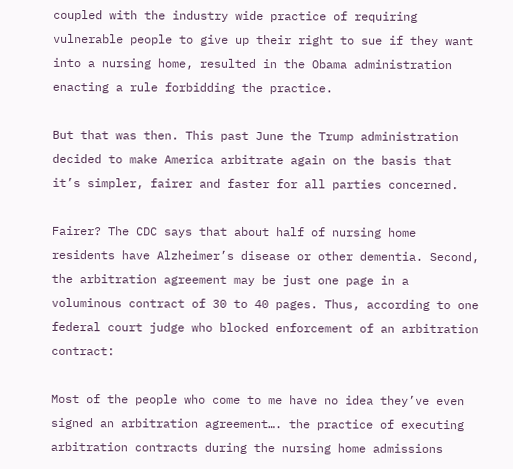coupled with the industry wide practice of requiring vulnerable people to give up their right to sue if they want into a nursing home, resulted in the Obama administration enacting a rule forbidding the practice.

But that was then. This past June the Trump administration decided to make America arbitrate again on the basis that it’s simpler, fairer and faster for all parties concerned.

Fairer? The CDC says that about half of nursing home residents have Alzheimer’s disease or other dementia. Second, the arbitration agreement may be just one page in a voluminous contract of 30 to 40 pages. Thus, according to one federal court judge who blocked enforcement of an arbitration contract:

Most of the people who come to me have no idea they’ve even signed an arbitration agreement…. the practice of executing arbitration contracts during the nursing home admissions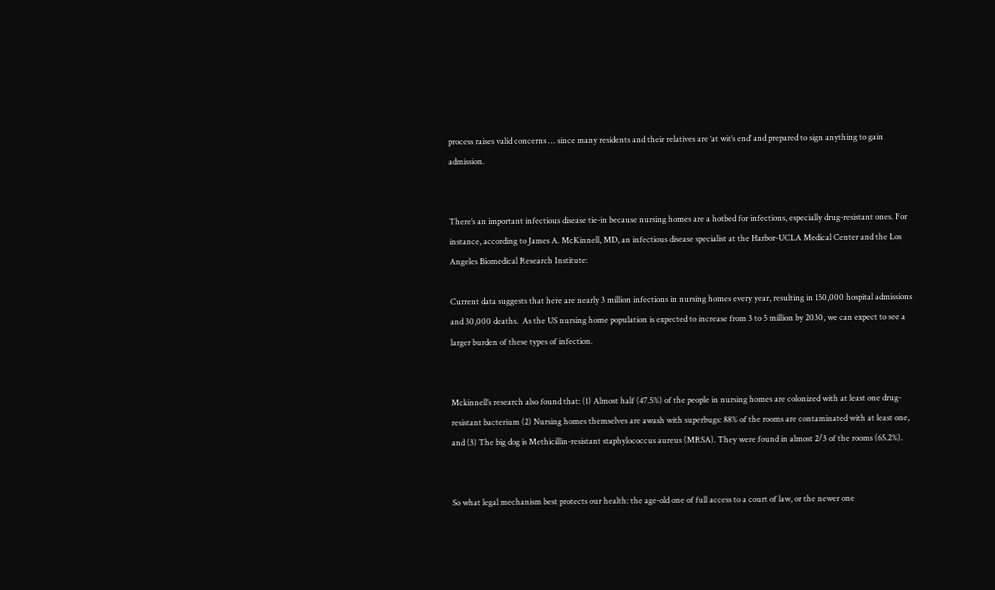process raises valid concerns … since many residents and their relatives are ‘at wit’s end’ and prepared to sign anything to gain admission.


There’s an important infectious disease tie-in because nursing homes are a hotbed for infections, especially drug-resistant ones. For instance, according to James A. McKinnell, MD, an infectious disease specialist at the Harbor-UCLA Medical Center and the Los Angeles Biomedical Research Institute:

Current data suggests that here are nearly 3 million infections in nursing homes every year, resulting in 150,000 hospital admissions and 30,000 deaths.  As the US nursing home population is expected to increase from 3 to 5 million by 2030, we can expect to see a larger burden of these types of infection.


Mckinnell’s research also found that: (1) Almost half (47.5%) of the people in nursing homes are colonized with at least one drug-resistant bacterium (2) Nursing homes themselves are awash with superbugs: 88% of the rooms are contaminated with at least one, and (3) The big dog is Methicillin-resistant staphylococcus aureus (MRSA). They were found in almost 2/3 of the rooms (65.2%).


So what legal mechanism best protects our health: the age-old one of full access to a court of law, or the newer one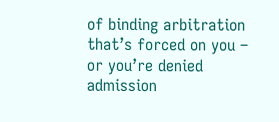of binding arbitration that’s forced on you – or you’re denied admission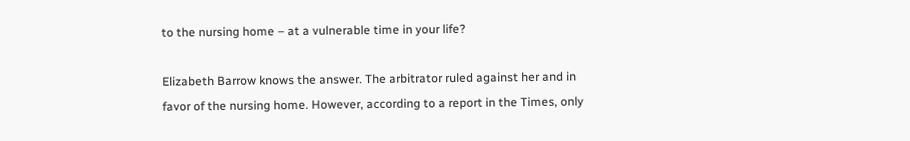to the nursing home – at a vulnerable time in your life?

Elizabeth Barrow knows the answer. The arbitrator ruled against her and in favor of the nursing home. However, according to a report in the Times, only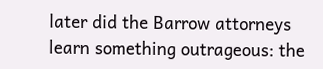later did the Barrow attorneys learn something outrageous: the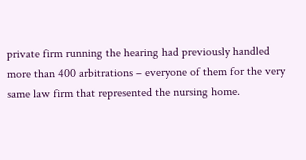private firm running the hearing had previously handled more than 400 arbitrations – everyone of them for the very same law firm that represented the nursing home.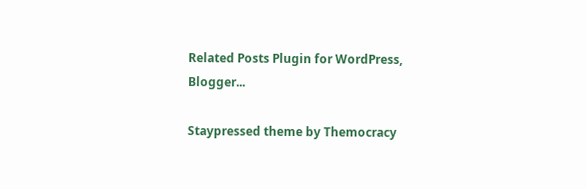Related Posts Plugin for WordPress, Blogger...

Staypressed theme by Themocracy